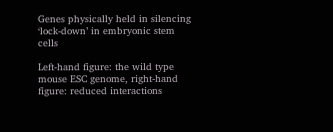Genes physically held in silencing ‘lock-down’ in embryonic stem cells

Left-hand figure: the wild type mouse ESC genome, right-hand figure: reduced interactions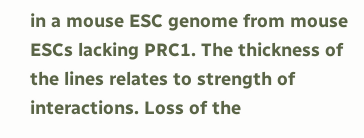in a mouse ESC genome from mouse ESCs lacking PRC1. The thickness of the lines relates to strength of interactions. Loss of the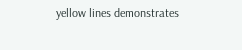yellow lines demonstrates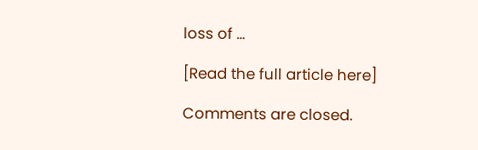loss of …

[Read the full article here]

Comments are closed.